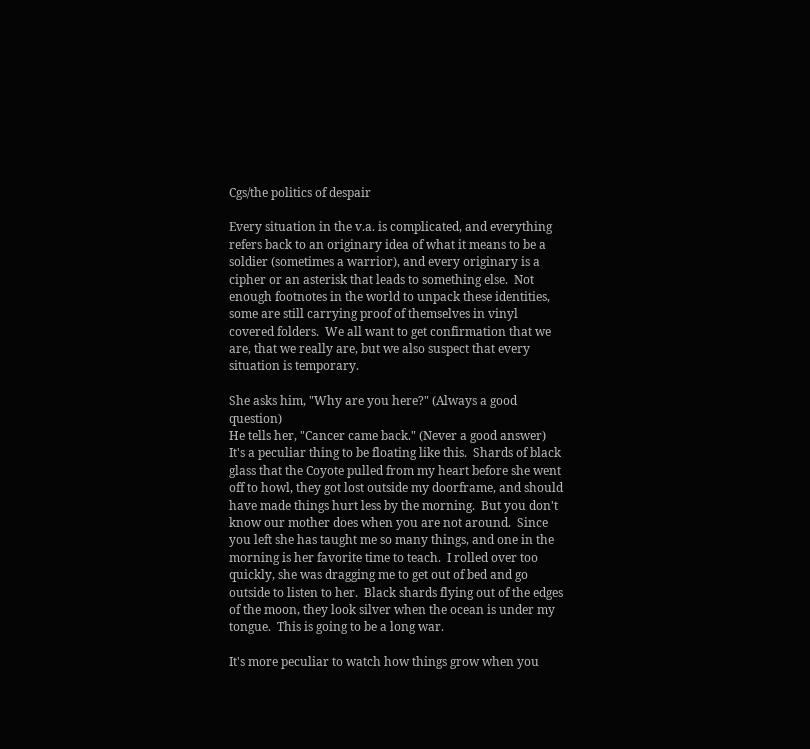Cgs/the politics of despair

Every situation in the v.a. is complicated, and everything refers back to an originary idea of what it means to be a soldier (sometimes a warrior), and every originary is a cipher or an asterisk that leads to something else.  Not enough footnotes in the world to unpack these identities, some are still carrying proof of themselves in vinyl covered folders.  We all want to get confirmation that we are, that we really are, but we also suspect that every situation is temporary.

She asks him, "Why are you here?" (Always a good question)
He tells her, "Cancer came back." (Never a good answer)
It's a peculiar thing to be floating like this.  Shards of black glass that the Coyote pulled from my heart before she went off to howl, they got lost outside my doorframe, and should have made things hurt less by the morning.  But you don't know our mother does when you are not around.  Since you left she has taught me so many things, and one in the morning is her favorite time to teach.  I rolled over too quickly, she was dragging me to get out of bed and go outside to listen to her.  Black shards flying out of the edges of the moon, they look silver when the ocean is under my tongue.  This is going to be a long war.

It's more peculiar to watch how things grow when you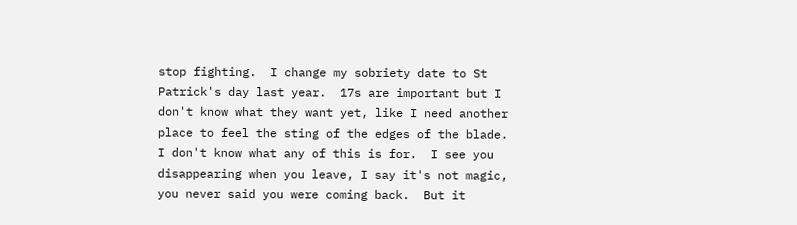stop fighting.  I change my sobriety date to St Patrick's day last year.  17s are important but I don't know what they want yet, like I need another place to feel the sting of the edges of the blade.  I don't know what any of this is for.  I see you disappearing when you leave, I say it's not magic, you never said you were coming back.  But it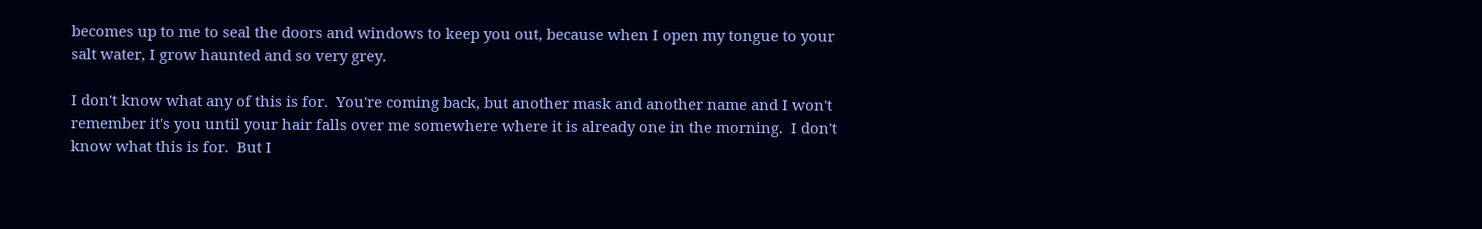becomes up to me to seal the doors and windows to keep you out, because when I open my tongue to your salt water, I grow haunted and so very grey.

I don't know what any of this is for.  You're coming back, but another mask and another name and I won't remember it's you until your hair falls over me somewhere where it is already one in the morning.  I don't know what this is for.  But I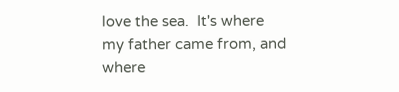love the sea.  It's where my father came from, and where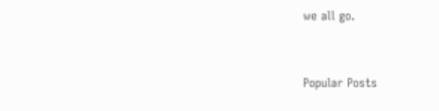we all go.


Popular Posts